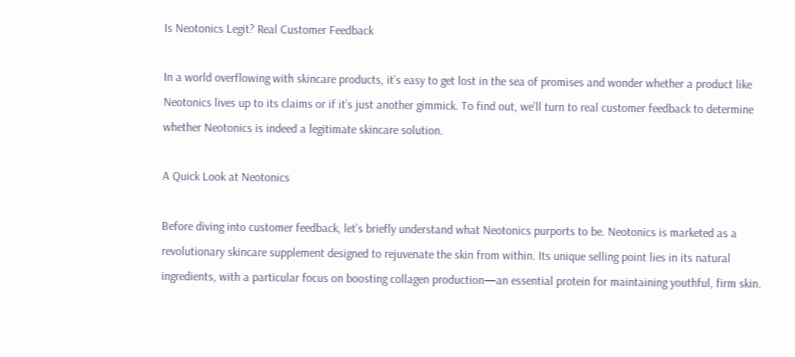Is Neotonics Legit? Real Customer Feedback

In a world overflowing with skincare products, it’s easy to get lost in the sea of promises and wonder whether a product like Neotonics lives up to its claims or if it’s just another gimmick. To find out, we’ll turn to real customer feedback to determine whether Neotonics is indeed a legitimate skincare solution.

A Quick Look at Neotonics

Before diving into customer feedback, let’s briefly understand what Neotonics purports to be. Neotonics is marketed as a revolutionary skincare supplement designed to rejuvenate the skin from within. Its unique selling point lies in its natural ingredients, with a particular focus on boosting collagen production—an essential protein for maintaining youthful, firm skin.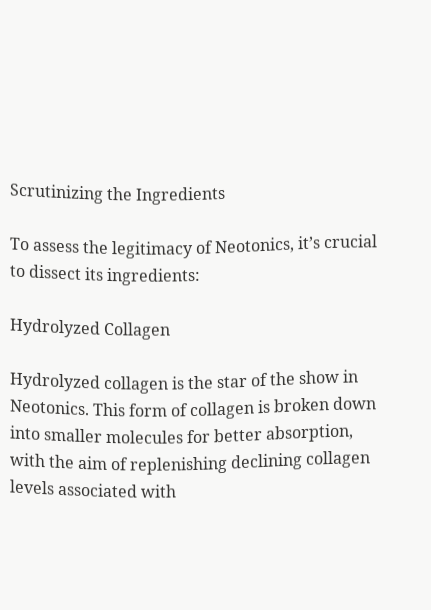Scrutinizing the Ingredients

To assess the legitimacy of Neotonics, it’s crucial to dissect its ingredients:

Hydrolyzed Collagen

Hydrolyzed collagen is the star of the show in Neotonics. This form of collagen is broken down into smaller molecules for better absorption, with the aim of replenishing declining collagen levels associated with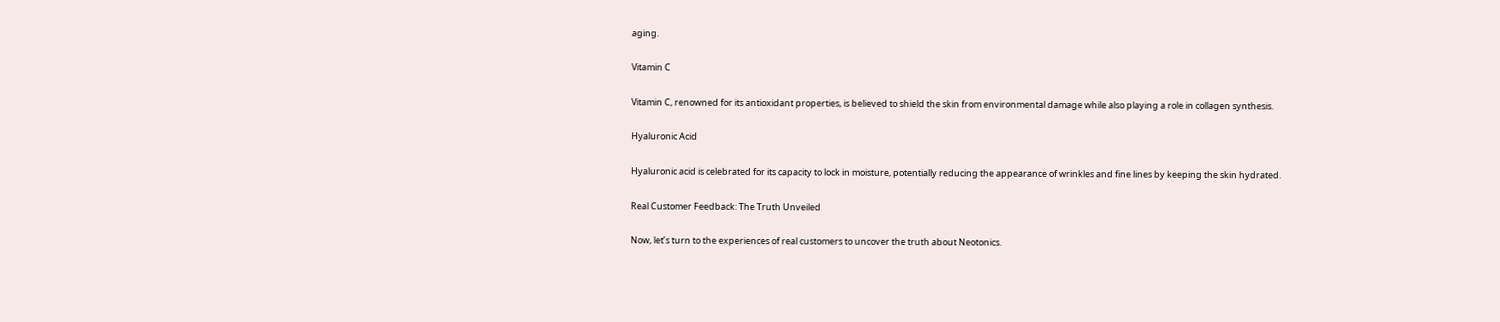aging.

Vitamin C

Vitamin C, renowned for its antioxidant properties, is believed to shield the skin from environmental damage while also playing a role in collagen synthesis.

Hyaluronic Acid

Hyaluronic acid is celebrated for its capacity to lock in moisture, potentially reducing the appearance of wrinkles and fine lines by keeping the skin hydrated.

Real Customer Feedback: The Truth Unveiled

Now, let’s turn to the experiences of real customers to uncover the truth about Neotonics.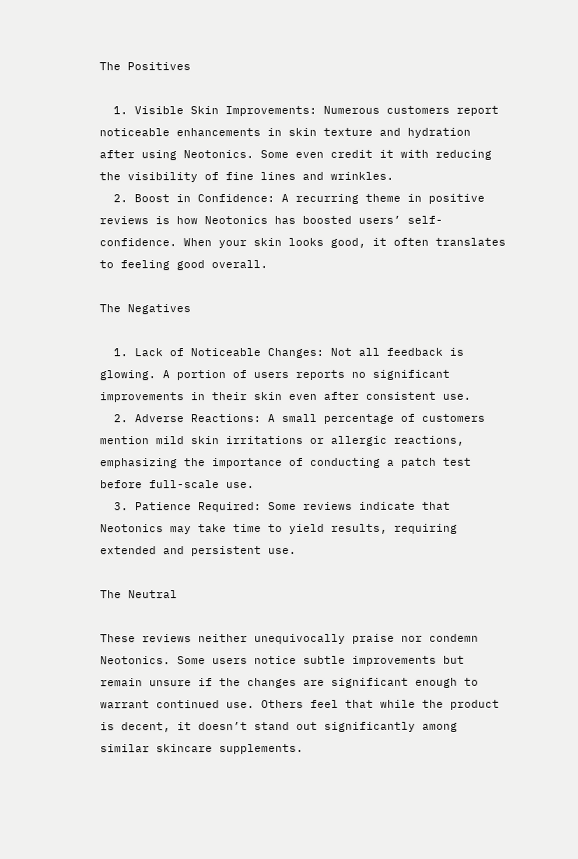The Positives

  1. Visible Skin Improvements: Numerous customers report noticeable enhancements in skin texture and hydration after using Neotonics. Some even credit it with reducing the visibility of fine lines and wrinkles.
  2. Boost in Confidence: A recurring theme in positive reviews is how Neotonics has boosted users’ self-confidence. When your skin looks good, it often translates to feeling good overall.

The Negatives

  1. Lack of Noticeable Changes: Not all feedback is glowing. A portion of users reports no significant improvements in their skin even after consistent use.
  2. Adverse Reactions: A small percentage of customers mention mild skin irritations or allergic reactions, emphasizing the importance of conducting a patch test before full-scale use.
  3. Patience Required: Some reviews indicate that Neotonics may take time to yield results, requiring extended and persistent use.

The Neutral

These reviews neither unequivocally praise nor condemn Neotonics. Some users notice subtle improvements but remain unsure if the changes are significant enough to warrant continued use. Others feel that while the product is decent, it doesn’t stand out significantly among similar skincare supplements.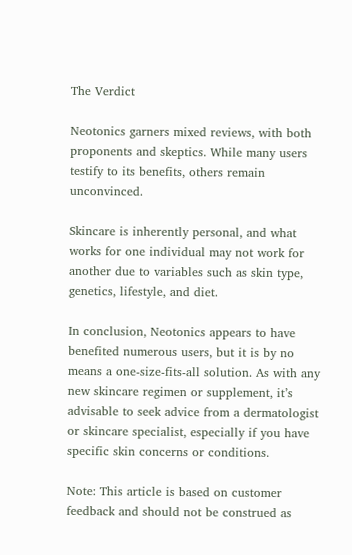The Verdict

Neotonics garners mixed reviews, with both proponents and skeptics. While many users testify to its benefits, others remain unconvinced.

Skincare is inherently personal, and what works for one individual may not work for another due to variables such as skin type, genetics, lifestyle, and diet.

In conclusion, Neotonics appears to have benefited numerous users, but it is by no means a one-size-fits-all solution. As with any new skincare regimen or supplement, it’s advisable to seek advice from a dermatologist or skincare specialist, especially if you have specific skin concerns or conditions.

Note: This article is based on customer feedback and should not be construed as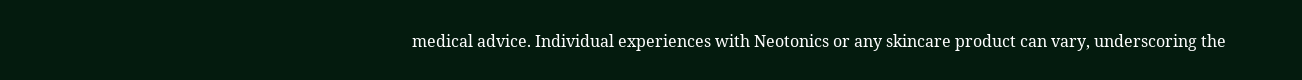medical advice. Individual experiences with Neotonics or any skincare product can vary, underscoring the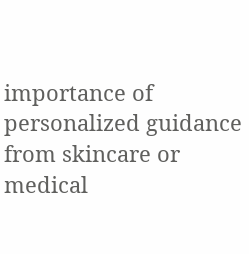importance of personalized guidance from skincare or medical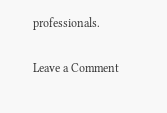professionals.


Leave a Comment